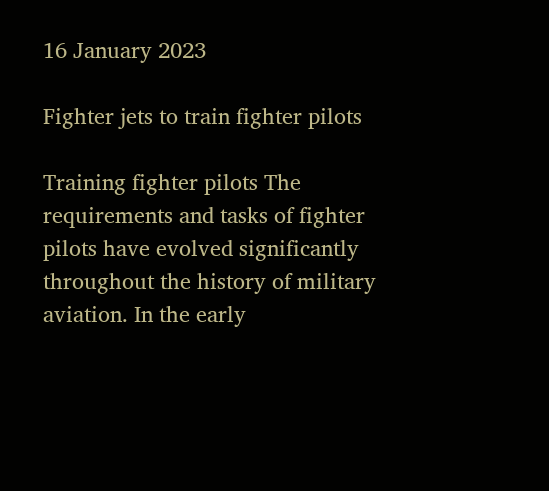16 January 2023

Fighter jets to train fighter pilots

Training fighter pilots The requirements and tasks of fighter pilots have evolved significantly throughout the history of military aviation. In the early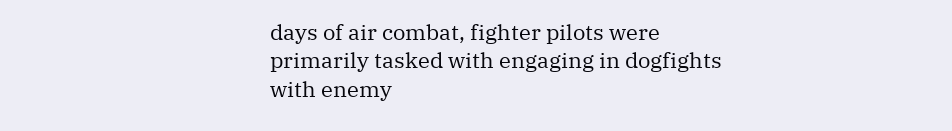days of air combat, fighter pilots were primarily tasked with engaging in dogfights with enemy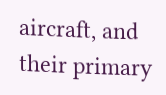aircraft, and their primary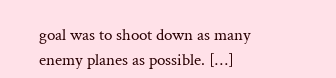goal was to shoot down as many enemy planes as possible. […]